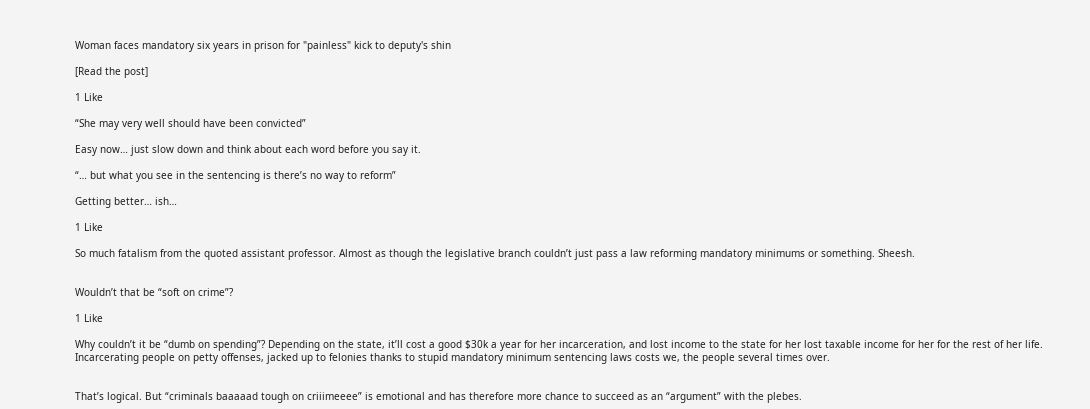Woman faces mandatory six years in prison for "painless" kick to deputy's shin

[Read the post]

1 Like

“She may very well should have been convicted”

Easy now… just slow down and think about each word before you say it.

“… but what you see in the sentencing is there’s no way to reform”

Getting better… ish…

1 Like

So much fatalism from the quoted assistant professor. Almost as though the legislative branch couldn’t just pass a law reforming mandatory minimums or something. Sheesh.


Wouldn’t that be “soft on crime”?

1 Like

Why couldn’t it be “dumb on spending”? Depending on the state, it’ll cost a good $30k a year for her incarceration, and lost income to the state for her lost taxable income for her for the rest of her life. Incarcerating people on petty offenses, jacked up to felonies thanks to stupid mandatory minimum sentencing laws costs we, the people several times over.


That’s logical. But “criminals baaaaad tough on criiimeeee” is emotional and has therefore more chance to succeed as an “argument” with the plebes.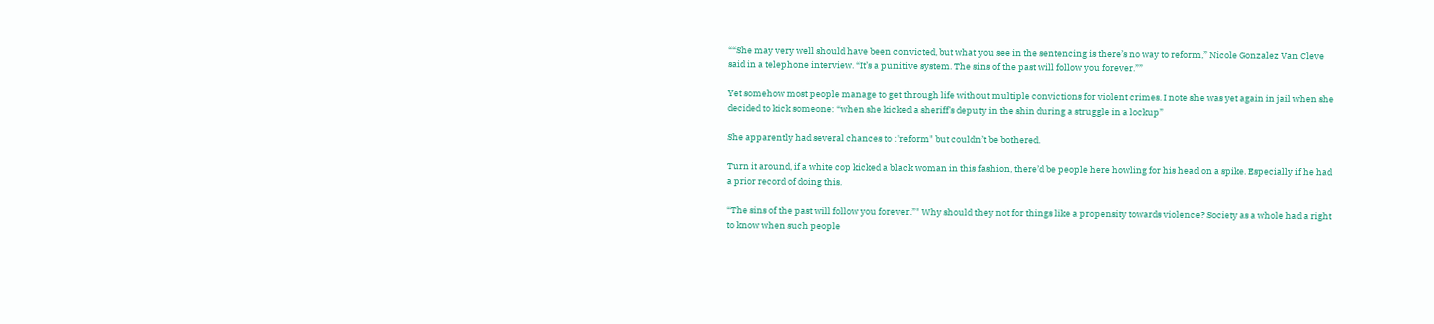““She may very well should have been convicted, but what you see in the sentencing is there’s no way to reform,” Nicole Gonzalez Van Cleve said in a telephone interview. “It’s a punitive system. The sins of the past will follow you forever.””

Yet somehow most people manage to get through life without multiple convictions for violent crimes. I note she was yet again in jail when she decided to kick someone: “when she kicked a sheriff’s deputy in the shin during a struggle in a lockup”

She apparently had several chances to :'reform" but couldn’t be bothered.

Turn it around, if a white cop kicked a black woman in this fashion, there’d be people here howling for his head on a spike. Especially if he had a prior record of doing this.

“The sins of the past will follow you forever.”" Why should they not for things like a propensity towards violence? Society as a whole had a right to know when such people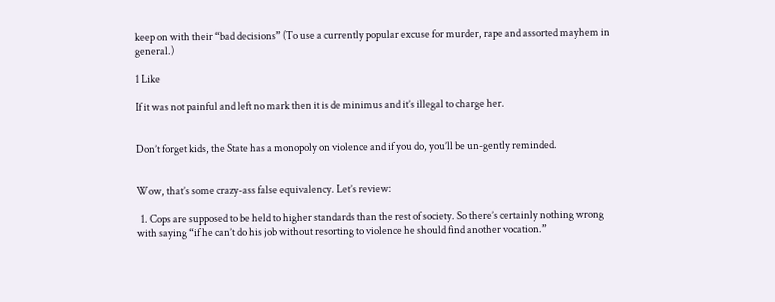keep on with their “bad decisions” (To use a currently popular excuse for murder, rape and assorted mayhem in general.)

1 Like

If it was not painful and left no mark then it is de minimus and it’s illegal to charge her.


Don’t forget kids, the State has a monopoly on violence and if you do, you’ll be un-gently reminded.


Wow, that’s some crazy-ass false equivalency. Let’s review:

  1. Cops are supposed to be held to higher standards than the rest of society. So there’s certainly nothing wrong with saying “if he can’t do his job without resorting to violence he should find another vocation.”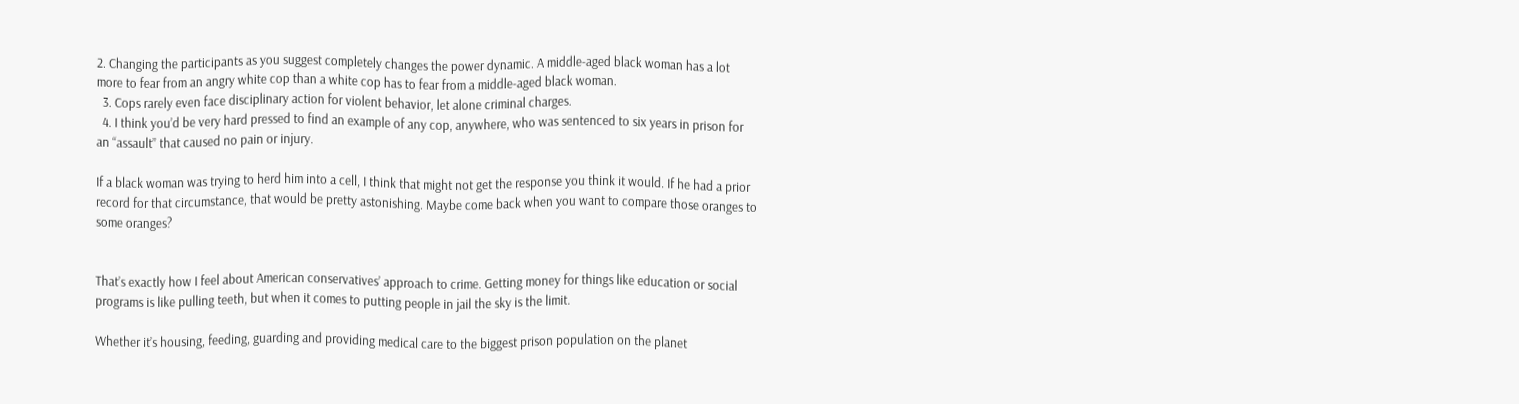2. Changing the participants as you suggest completely changes the power dynamic. A middle-aged black woman has a lot more to fear from an angry white cop than a white cop has to fear from a middle-aged black woman.
  3. Cops rarely even face disciplinary action for violent behavior, let alone criminal charges.
  4. I think you’d be very hard pressed to find an example of any cop, anywhere, who was sentenced to six years in prison for an “assault” that caused no pain or injury.

If a black woman was trying to herd him into a cell, I think that might not get the response you think it would. If he had a prior record for that circumstance, that would be pretty astonishing. Maybe come back when you want to compare those oranges to some oranges?


That’s exactly how I feel about American conservatives’ approach to crime. Getting money for things like education or social programs is like pulling teeth, but when it comes to putting people in jail the sky is the limit.

Whether it’s housing, feeding, guarding and providing medical care to the biggest prison population on the planet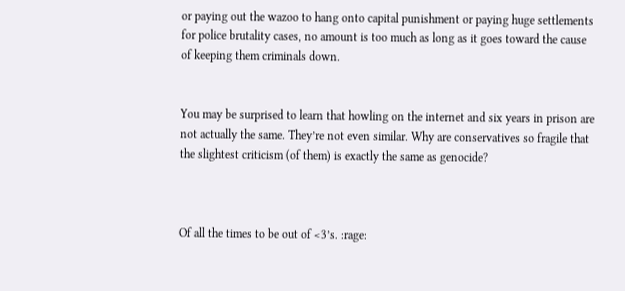or paying out the wazoo to hang onto capital punishment or paying huge settlements for police brutality cases, no amount is too much as long as it goes toward the cause of keeping them criminals down.


You may be surprised to learn that howling on the internet and six years in prison are not actually the same. They’re not even similar. Why are conservatives so fragile that the slightest criticism (of them) is exactly the same as genocide?



Of all the times to be out of <3’s. :rage: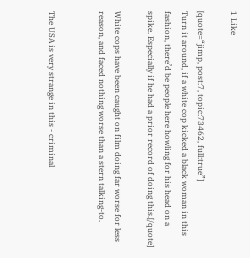1 Like

[quote=“jimp, post:7, topic:73462, full:true”]
Turn it around, if a white cop kicked a black woman in this fashion, there’d be people here howling for his head on a spike. Especially if he had a prior record of doing this.[/quote]

White cops have been caught on film doing far worse for less reason, and faced nothing worse than a stern talking-to.


The USA is very strange in this - criminal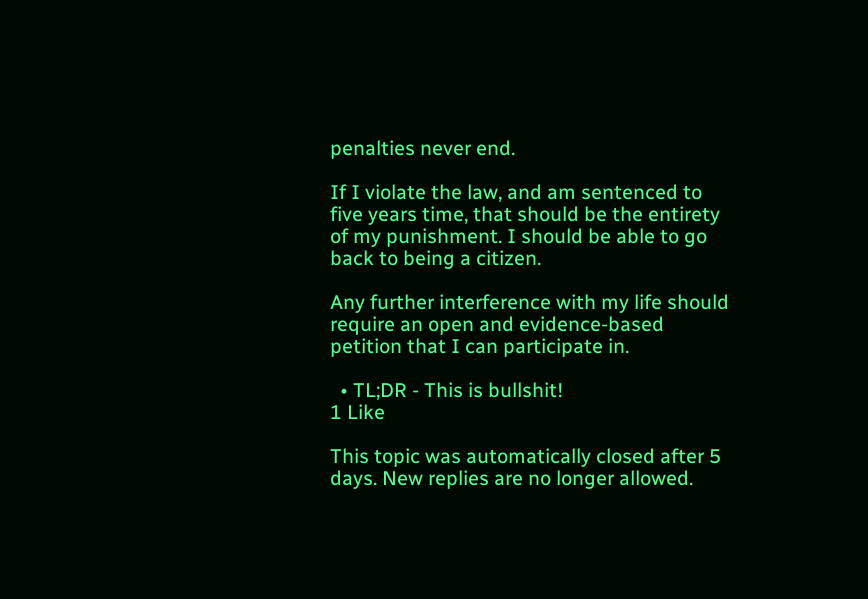penalties never end.

If I violate the law, and am sentenced to five years time, that should be the entirety of my punishment. I should be able to go back to being a citizen.

Any further interference with my life should require an open and evidence-based petition that I can participate in.

  • TL;DR - This is bullshit!
1 Like

This topic was automatically closed after 5 days. New replies are no longer allowed.